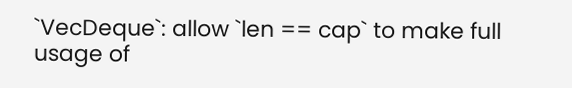`VecDeque`: allow `len == cap` to make full usage of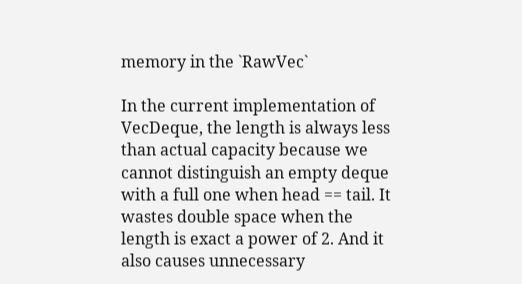memory in the `RawVec`

In the current implementation of VecDeque, the length is always less than actual capacity because we cannot distinguish an empty deque with a full one when head == tail. It wastes double space when the length is exact a power of 2. And it also causes unnecessary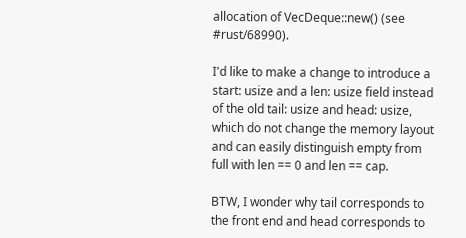allocation of VecDeque::new() (see #rust/68990).

I'd like to make a change to introduce a start: usize and a len: usize field instead of the old tail: usize and head: usize, which do not change the memory layout and can easily distinguish empty from full with len == 0 and len == cap.

BTW, I wonder why tail corresponds to the front end and head corresponds to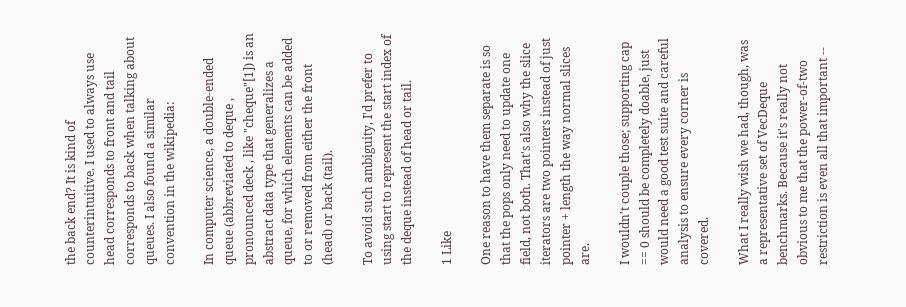the back end? It is kind of counterintuitive. I used to always use head corresponds to front and tail corresponds to back when talking about queues. I also found a similar convention in the wikipedia:

In computer science, a double-ended queue (abbreviated to deque , pronounced deck , like "cheque"[1]) is an abstract data type that generalizes a queue, for which elements can be added to or removed from either the front (head) or back (tail).

To avoid such ambiguity, I'd prefer to using start to represent the start index of the deque instead of head or tail.

1 Like

One reason to have them separate is so that the pops only need to update one field, not both. That's also why the slice iterators are two pointers instead of just pointer + length the way normal slices are.

I wouldn't couple those; supporting cap == 0 should be completely doable, just would need a good test suite and careful analysis to ensure every corner is covered.

What I really wish we had, though, was a representative set of VecDeque benchmarks. Because it's really not obvious to me that the power-of-two restriction is even all that important --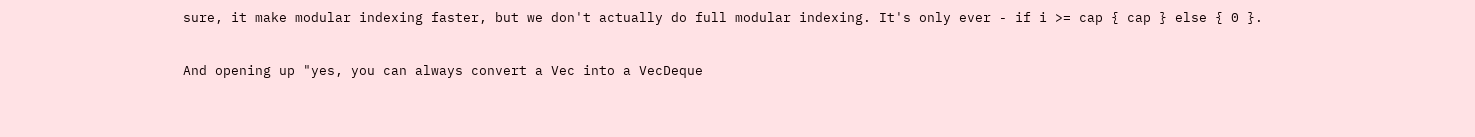sure, it make modular indexing faster, but we don't actually do full modular indexing. It's only ever - if i >= cap { cap } else { 0 }.

And opening up "yes, you can always convert a Vec into a VecDeque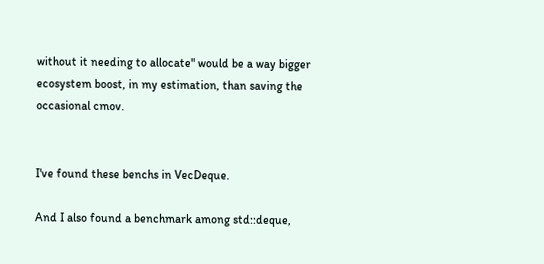without it needing to allocate" would be a way bigger ecosystem boost, in my estimation, than saving the occasional cmov.


I've found these benchs in VecDeque.

And I also found a benchmark among std::deque,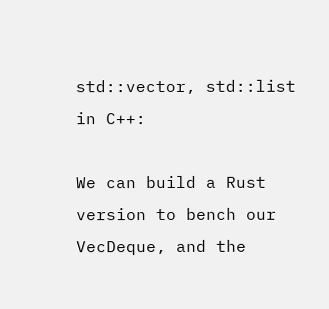std::vector, std::list in C++:

We can build a Rust version to bench our VecDeque, and the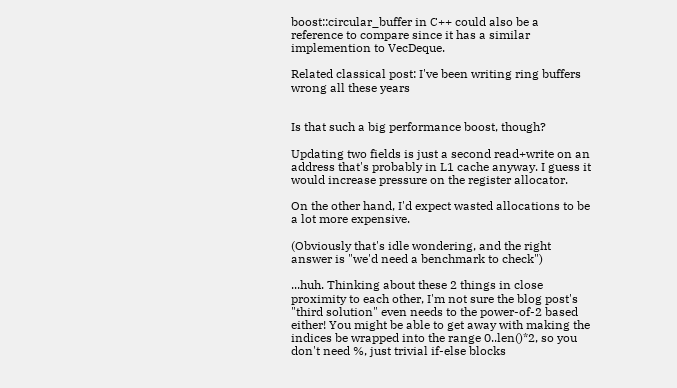boost::circular_buffer in C++ could also be a reference to compare since it has a similar implemention to VecDeque.

Related classical post: I've been writing ring buffers wrong all these years


Is that such a big performance boost, though?

Updating two fields is just a second read+write on an address that's probably in L1 cache anyway. I guess it would increase pressure on the register allocator.

On the other hand, I'd expect wasted allocations to be a lot more expensive.

(Obviously that's idle wondering, and the right answer is "we'd need a benchmark to check")

...huh. Thinking about these 2 things in close proximity to each other, I'm not sure the blog post's "third solution" even needs to the power-of-2 based either! You might be able to get away with making the indices be wrapped into the range 0..len()*2, so you don't need %, just trivial if-else blocks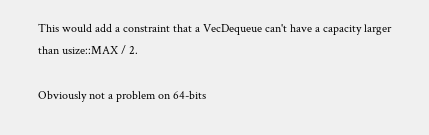This would add a constraint that a VecDequeue can't have a capacity larger than usize::MAX / 2.

Obviously not a problem on 64-bits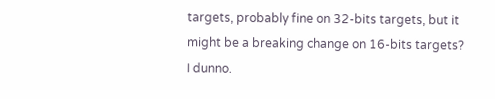targets, probably fine on 32-bits targets, but it might be a breaking change on 16-bits targets? I dunno.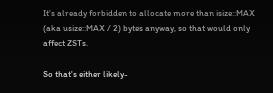It's already forbidden to allocate more than isize::MAX (aka usize::MAX / 2) bytes anyway, so that would only affect ZSTs.

So that's either likely-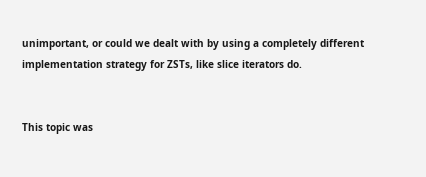unimportant, or could we dealt with by using a completely different implementation strategy for ZSTs, like slice iterators do.


This topic was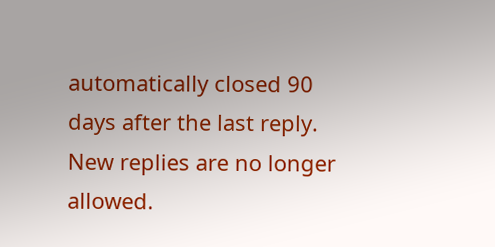automatically closed 90 days after the last reply. New replies are no longer allowed.